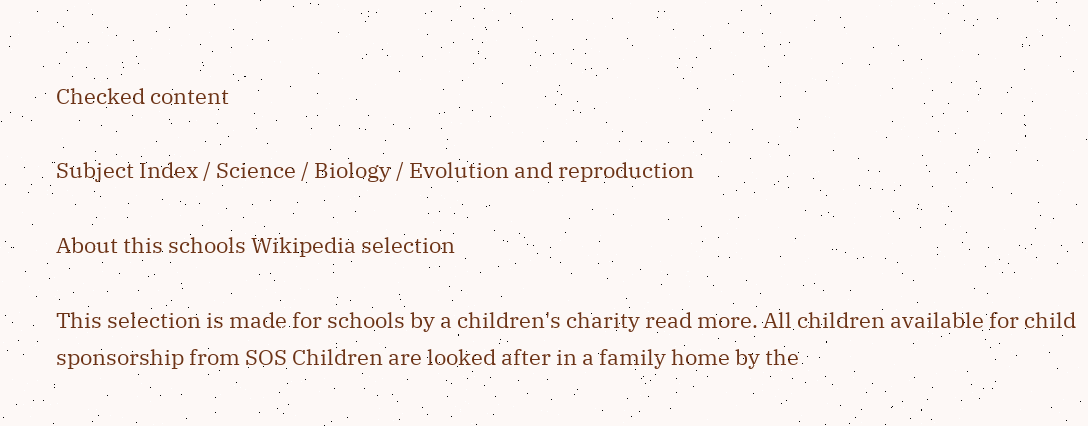Checked content

Subject Index / Science / Biology / Evolution and reproduction

About this schools Wikipedia selection

This selection is made for schools by a children's charity read more. All children available for child sponsorship from SOS Children are looked after in a family home by the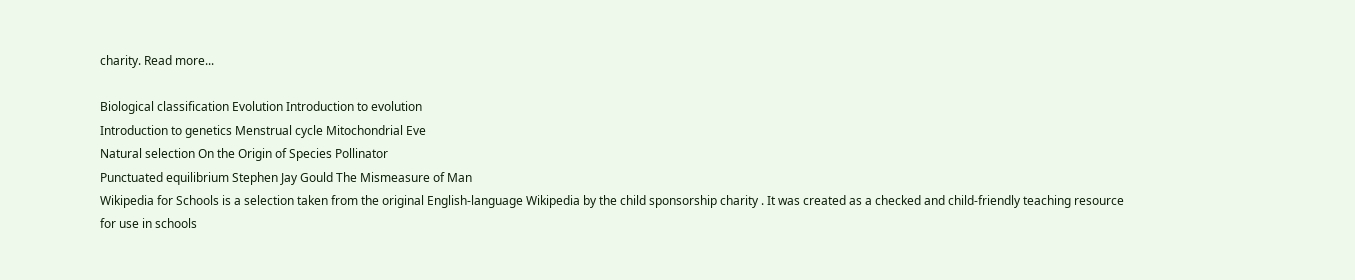charity. Read more...

Biological classification Evolution Introduction to evolution
Introduction to genetics Menstrual cycle Mitochondrial Eve
Natural selection On the Origin of Species Pollinator
Punctuated equilibrium Stephen Jay Gould The Mismeasure of Man
Wikipedia for Schools is a selection taken from the original English-language Wikipedia by the child sponsorship charity . It was created as a checked and child-friendly teaching resource for use in schools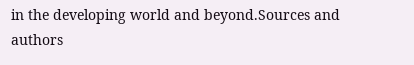in the developing world and beyond.Sources and authors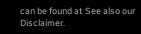can be found at See also our Disclaimer.